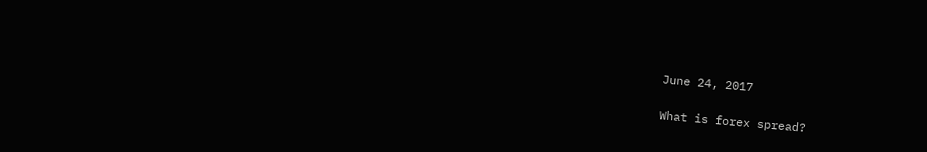June 24, 2017

What is forex spread?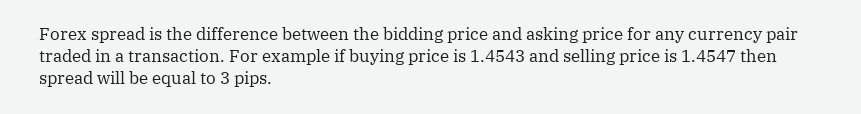Forex spread is the difference between the bidding price and asking price for any currency pair traded in a transaction. For example if buying price is 1.4543 and selling price is 1.4547 then spread will be equal to 3 pips.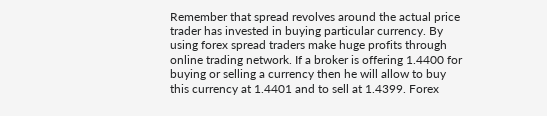Remember that spread revolves around the actual price trader has invested in buying particular currency. By using forex spread traders make huge profits through online trading network. If a broker is offering 1.4400 for buying or selling a currency then he will allow to buy this currency at 1.4401 and to sell at 1.4399. Forex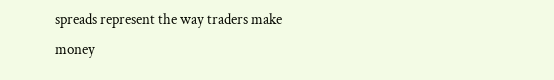spreads represent the way traders make money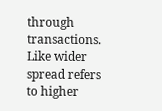through transactions. Like wider spread refers to higher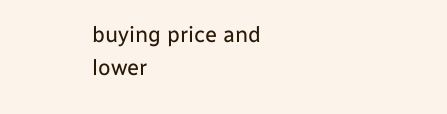buying price and lower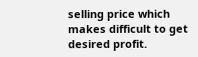selling price which makes difficult to get desired profit.